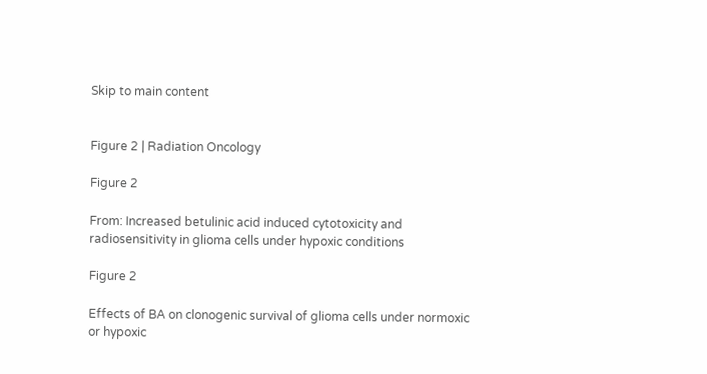Skip to main content


Figure 2 | Radiation Oncology

Figure 2

From: Increased betulinic acid induced cytotoxicity and radiosensitivity in glioma cells under hypoxic conditions

Figure 2

Effects of BA on clonogenic survival of glioma cells under normoxic or hypoxic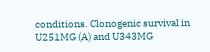conditions. Clonogenic survival in U251MG (A) and U343MG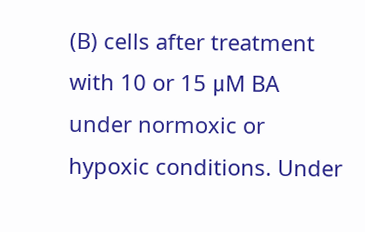(B) cells after treatment with 10 or 15 μM BA under normoxic or hypoxic conditions. Under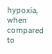hypoxia, when compared to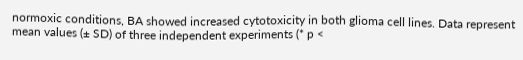normoxic conditions, BA showed increased cytotoxicity in both glioma cell lines. Data represent mean values (± SD) of three independent experiments (* p <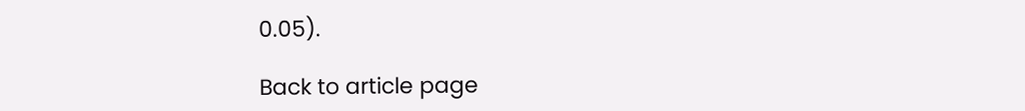0.05).

Back to article page